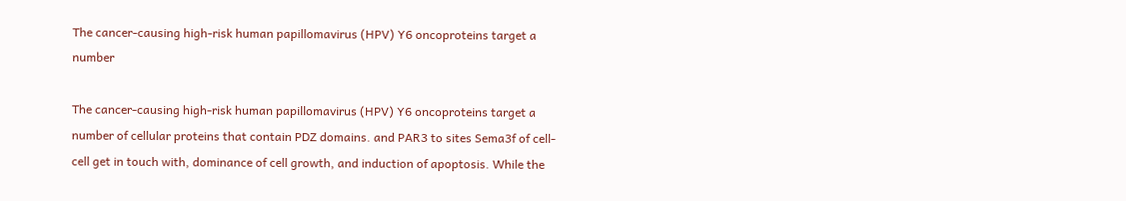The cancer-causing high-risk human papillomavirus (HPV) Y6 oncoproteins target a number

The cancer-causing high-risk human papillomavirus (HPV) Y6 oncoproteins target a number of cellular proteins that contain PDZ domains. and PAR3 to sites Sema3f of cell-cell get in touch with, dominance of cell growth, and induction of apoptosis. While the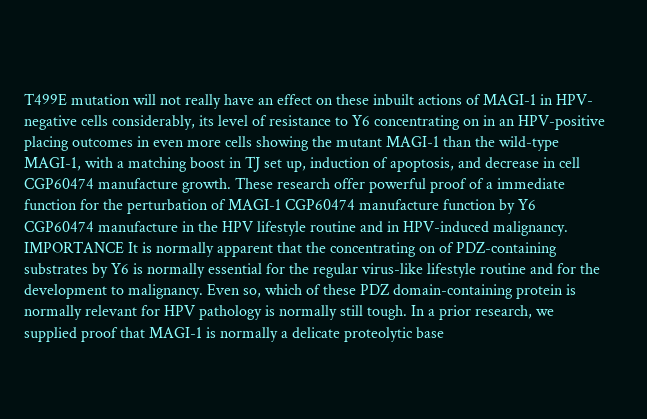T499E mutation will not really have an effect on these inbuilt actions of MAGI-1 in HPV-negative cells considerably, its level of resistance to Y6 concentrating on in an HPV-positive placing outcomes in even more cells showing the mutant MAGI-1 than the wild-type MAGI-1, with a matching boost in TJ set up, induction of apoptosis, and decrease in cell CGP60474 manufacture growth. These research offer powerful proof of a immediate function for the perturbation of MAGI-1 CGP60474 manufacture function by Y6 CGP60474 manufacture in the HPV lifestyle routine and in HPV-induced malignancy. IMPORTANCE It is normally apparent that the concentrating on of PDZ-containing substrates by Y6 is normally essential for the regular virus-like lifestyle routine and for the development to malignancy. Even so, which of these PDZ domain-containing protein is normally relevant for HPV pathology is normally still tough. In a prior research, we supplied proof that MAGI-1 is normally a delicate proteolytic base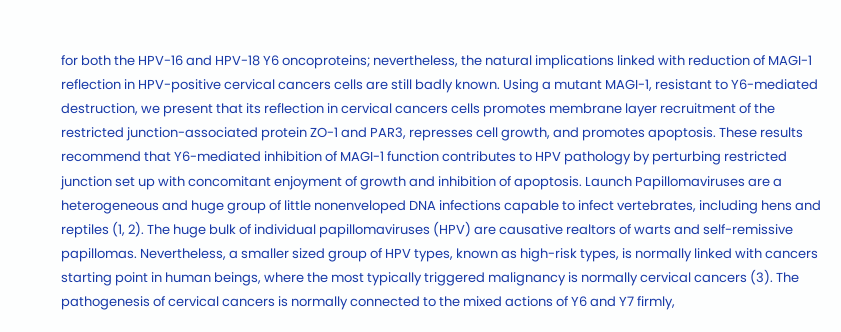for both the HPV-16 and HPV-18 Y6 oncoproteins; nevertheless, the natural implications linked with reduction of MAGI-1 reflection in HPV-positive cervical cancers cells are still badly known. Using a mutant MAGI-1, resistant to Y6-mediated destruction, we present that its reflection in cervical cancers cells promotes membrane layer recruitment of the restricted junction-associated protein ZO-1 and PAR3, represses cell growth, and promotes apoptosis. These results recommend that Y6-mediated inhibition of MAGI-1 function contributes to HPV pathology by perturbing restricted junction set up with concomitant enjoyment of growth and inhibition of apoptosis. Launch Papillomaviruses are a heterogeneous and huge group of little nonenveloped DNA infections capable to infect vertebrates, including hens and reptiles (1, 2). The huge bulk of individual papillomaviruses (HPV) are causative realtors of warts and self-remissive papillomas. Nevertheless, a smaller sized group of HPV types, known as high-risk types, is normally linked with cancers starting point in human beings, where the most typically triggered malignancy is normally cervical cancers (3). The pathogenesis of cervical cancers is normally connected to the mixed actions of Y6 and Y7 firmly,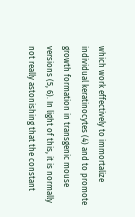which work effectively to immortalize individual keratinocytes (4) and to promote growth formation in transgenic mouse versions (5, 6). In light of this, it is normally not really astonishing that the constant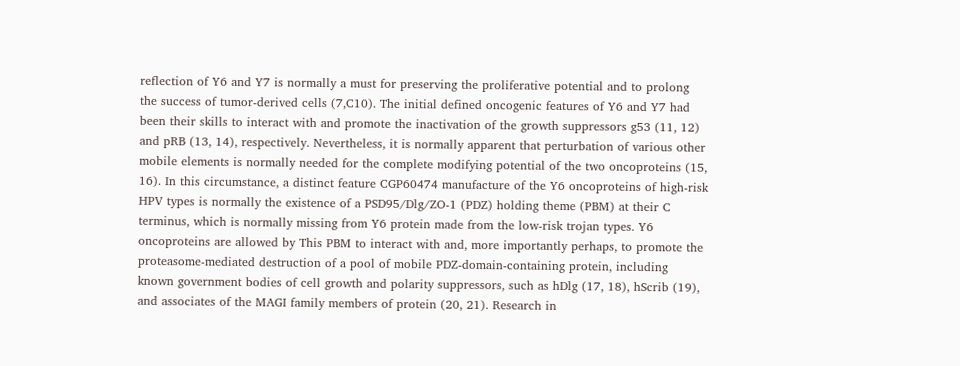reflection of Y6 and Y7 is normally a must for preserving the proliferative potential and to prolong the success of tumor-derived cells (7,C10). The initial defined oncogenic features of Y6 and Y7 had been their skills to interact with and promote the inactivation of the growth suppressors g53 (11, 12) and pRB (13, 14), respectively. Nevertheless, it is normally apparent that perturbation of various other mobile elements is normally needed for the complete modifying potential of the two oncoproteins (15, 16). In this circumstance, a distinct feature CGP60474 manufacture of the Y6 oncoproteins of high-risk HPV types is normally the existence of a PSD95/Dlg/ZO-1 (PDZ) holding theme (PBM) at their C terminus, which is normally missing from Y6 protein made from the low-risk trojan types. Y6 oncoproteins are allowed by This PBM to interact with and, more importantly perhaps, to promote the proteasome-mediated destruction of a pool of mobile PDZ-domain-containing protein, including known government bodies of cell growth and polarity suppressors, such as hDlg (17, 18), hScrib (19), and associates of the MAGI family members of protein (20, 21). Research in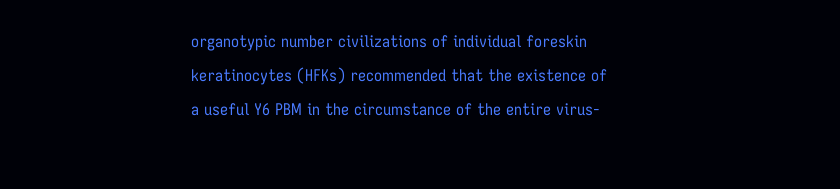organotypic number civilizations of individual foreskin keratinocytes (HFKs) recommended that the existence of a useful Y6 PBM in the circumstance of the entire virus-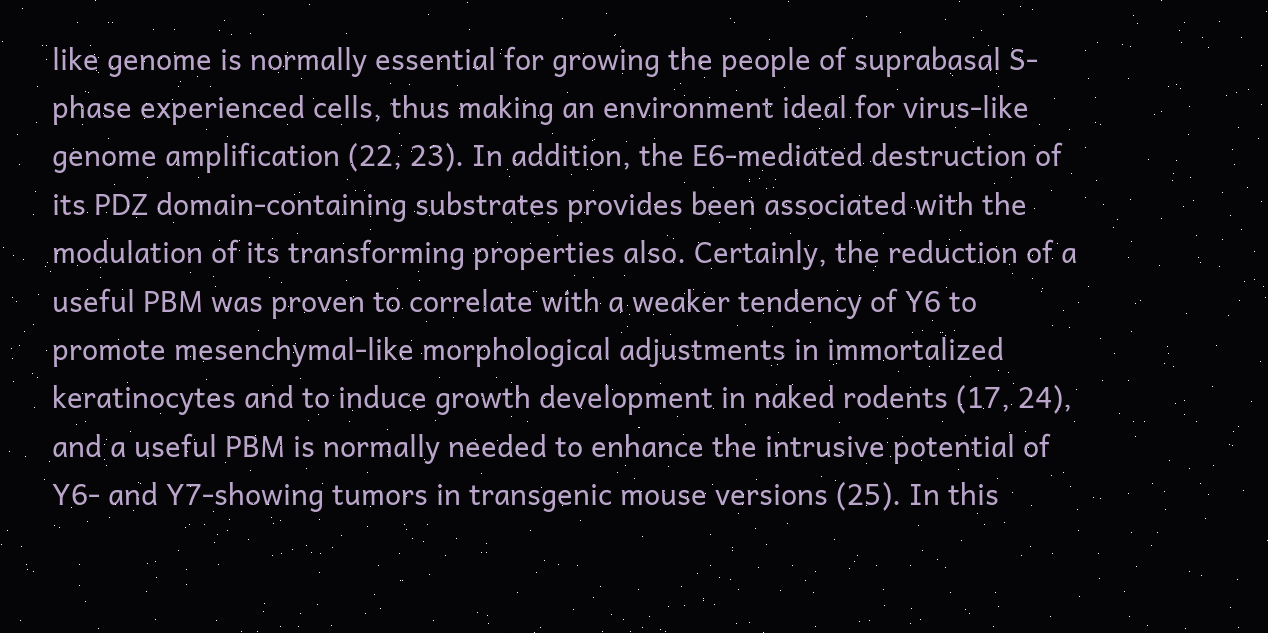like genome is normally essential for growing the people of suprabasal S-phase experienced cells, thus making an environment ideal for virus-like genome amplification (22, 23). In addition, the E6-mediated destruction of its PDZ domain-containing substrates provides been associated with the modulation of its transforming properties also. Certainly, the reduction of a useful PBM was proven to correlate with a weaker tendency of Y6 to promote mesenchymal-like morphological adjustments in immortalized keratinocytes and to induce growth development in naked rodents (17, 24), and a useful PBM is normally needed to enhance the intrusive potential of Y6- and Y7-showing tumors in transgenic mouse versions (25). In this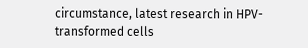circumstance, latest research in HPV-transformed cells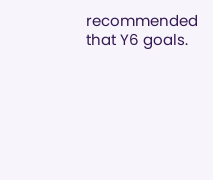recommended that Y6 goals.